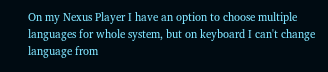On my Nexus Player I have an option to choose multiple languages for whole system, but on keyboard I can't change language from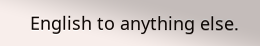English to anything else.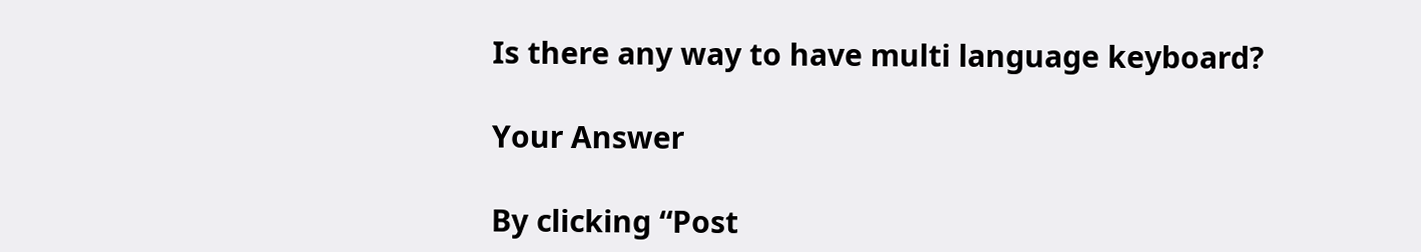Is there any way to have multi language keyboard?

Your Answer

By clicking “Post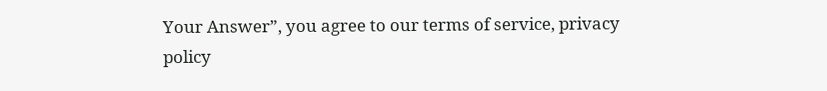Your Answer”, you agree to our terms of service, privacy policy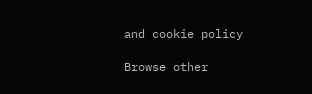and cookie policy

Browse other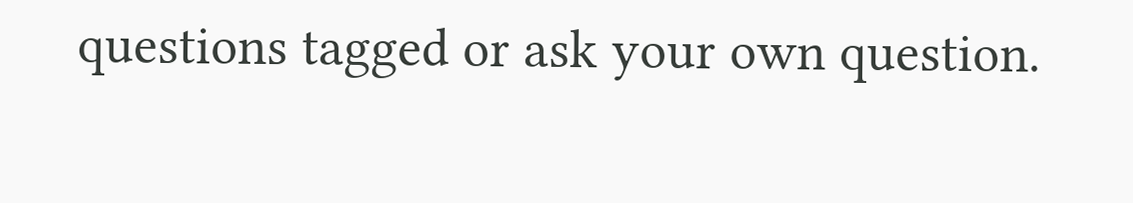questions tagged or ask your own question.